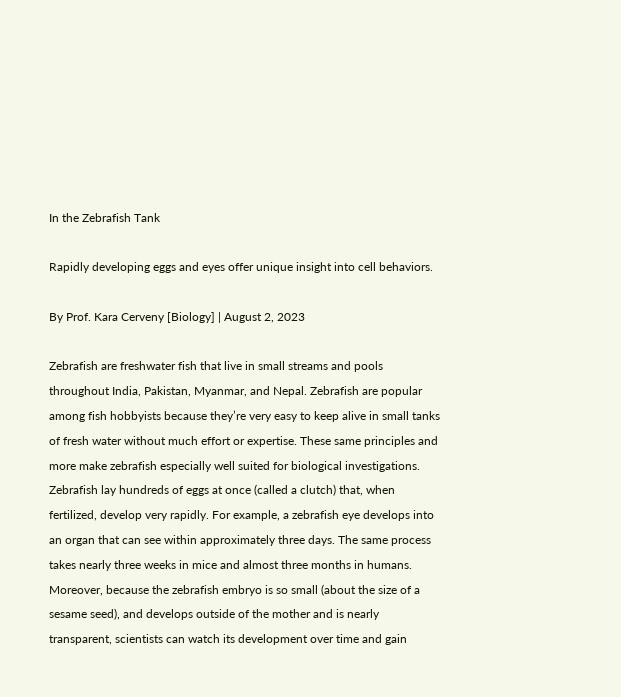In the Zebrafish Tank

Rapidly developing eggs and eyes offer unique insight into cell behaviors.

By Prof. Kara Cerveny [Biology] | August 2, 2023

Zebrafish are freshwater fish that live in small streams and pools throughout India, Pakistan, Myanmar, and Nepal. Zebrafish are popular among fish hobbyists because they’re very easy to keep alive in small tanks of fresh water without much effort or expertise. These same principles and more make zebrafish especially well suited for biological investigations. Zebrafish lay hundreds of eggs at once (called a clutch) that, when fertilized, develop very rapidly. For example, a zebrafish eye develops into an organ that can see within approximately three days. The same process takes nearly three weeks in mice and almost three months in humans. Moreover, because the zebrafish embryo is so small (about the size of a sesame seed), and develops outside of the mother and is nearly transparent, scientists can watch its development over time and gain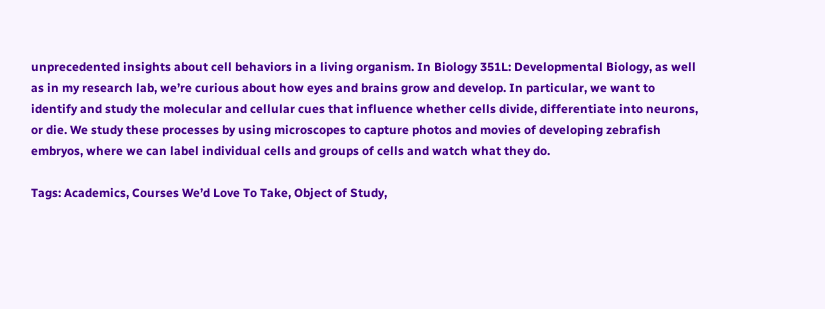unprecedented insights about cell behaviors in a living organism. In Biology 351L: Developmental Biology, as well as in my research lab, we’re curious about how eyes and brains grow and develop. In particular, we want to identify and study the molecular and cellular cues that influence whether cells divide, differentiate into neurons, or die. We study these processes by using microscopes to capture photos and movies of developing zebrafish embryos, where we can label individual cells and groups of cells and watch what they do.

Tags: Academics, Courses We’d Love To Take, Object of Study,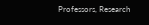Professors, Research